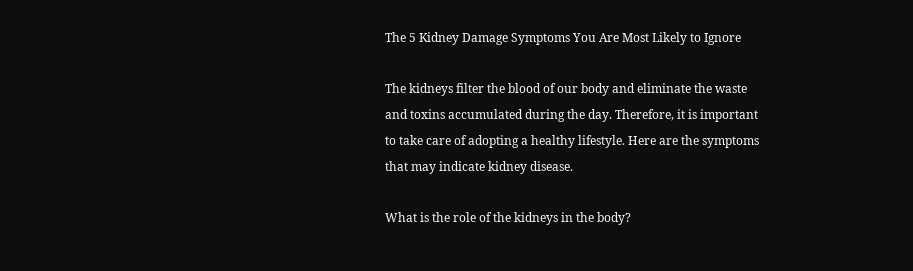The 5 Kidney Damage Symptoms You Are Most Likely to Ignore

The kidneys filter the blood of our body and eliminate the waste and toxins accumulated during the day. Therefore, it is important to take care of adopting a healthy lifestyle. Here are the symptoms that may indicate kidney disease.

What is the role of the kidneys in the body?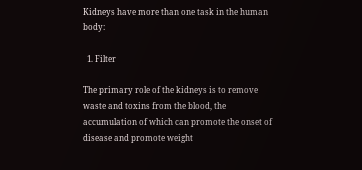Kidneys have more than one task in the human body:

  1. Filter

The primary role of the kidneys is to remove waste and toxins from the blood, the accumulation of which can promote the onset of disease and promote weight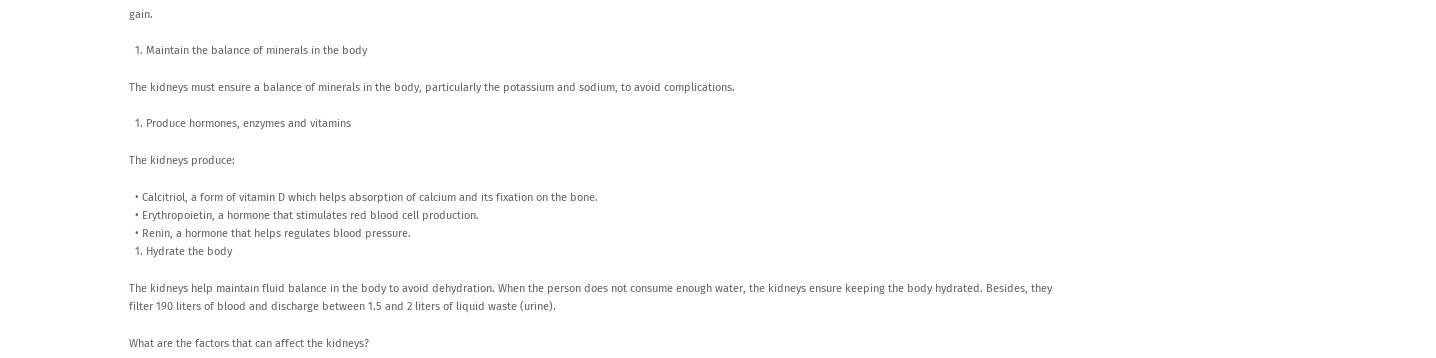gain.

  1. Maintain the balance of minerals in the body

The kidneys must ensure a balance of minerals in the body, particularly the potassium and sodium, to avoid complications.

  1. Produce hormones, enzymes and vitamins

The kidneys produce:

  • Calcitriol, a form of vitamin D which helps absorption of calcium and its fixation on the bone.
  • Erythropoietin, a hormone that stimulates red blood cell production.
  • Renin, a hormone that helps regulates blood pressure.
  1. Hydrate the body

The kidneys help maintain fluid balance in the body to avoid dehydration. When the person does not consume enough water, the kidneys ensure keeping the body hydrated. Besides, they filter 190 liters of blood and discharge between 1.5 and 2 liters of liquid waste (urine).

What are the factors that can affect the kidneys?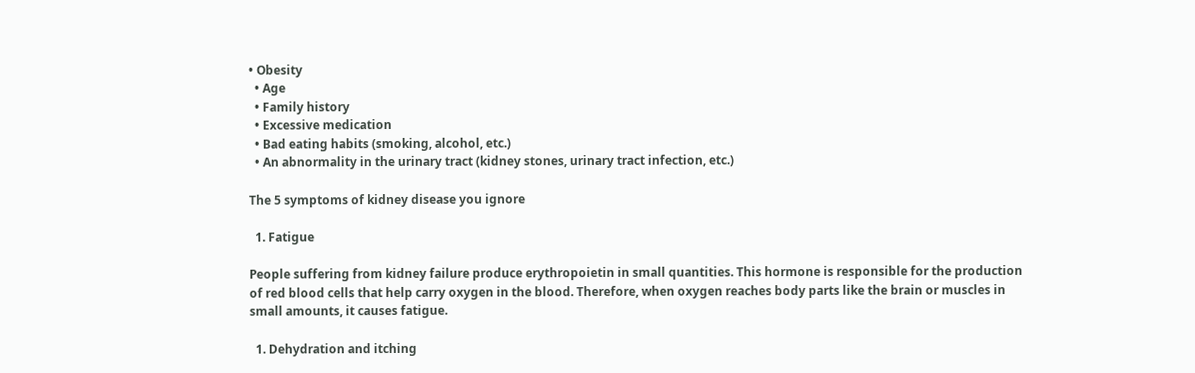• Obesity
  • Age
  • Family history
  • Excessive medication
  • Bad eating habits (smoking, alcohol, etc.)
  • An abnormality in the urinary tract (kidney stones, urinary tract infection, etc.)

The 5 symptoms of kidney disease you ignore

  1. Fatigue

People suffering from kidney failure produce erythropoietin in small quantities. This hormone is responsible for the production of red blood cells that help carry oxygen in the blood. Therefore, when oxygen reaches body parts like the brain or muscles in small amounts, it causes fatigue.

  1. Dehydration and itching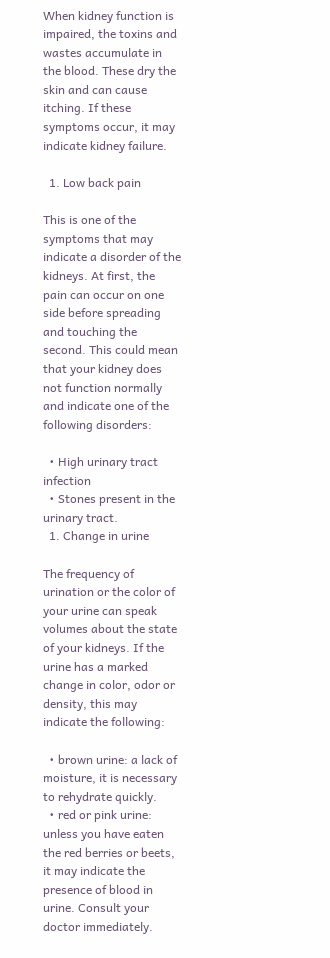When kidney function is impaired, the toxins and wastes accumulate in the blood. These dry the skin and can cause itching. If these symptoms occur, it may indicate kidney failure.

  1. Low back pain

This is one of the symptoms that may indicate a disorder of the kidneys. At first, the pain can occur on one side before spreading and touching the second. This could mean that your kidney does not function normally and indicate one of the following disorders:

  • High urinary tract infection
  • Stones present in the urinary tract.
  1. Change in urine

The frequency of urination or the color of your urine can speak volumes about the state of your kidneys. If the urine has a marked change in color, odor or density, this may indicate the following:

  • brown urine: a lack of moisture, it is necessary to rehydrate quickly.
  • red or pink urine: unless you have eaten the red berries or beets, it may indicate the presence of blood in urine. Consult your doctor immediately.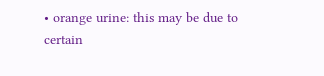• orange urine: this may be due to certain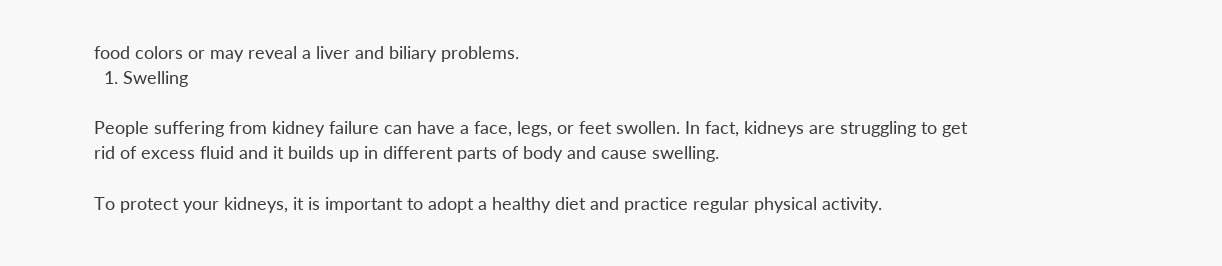food colors or may reveal a liver and biliary problems.
  1. Swelling

People suffering from kidney failure can have a face, legs, or feet swollen. In fact, kidneys are struggling to get rid of excess fluid and it builds up in different parts of body and cause swelling.

To protect your kidneys, it is important to adopt a healthy diet and practice regular physical activity.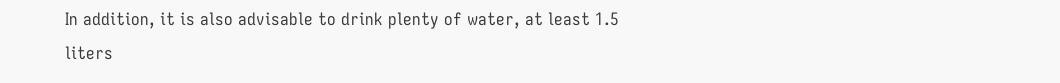In addition, it is also advisable to drink plenty of water, at least 1.5 liters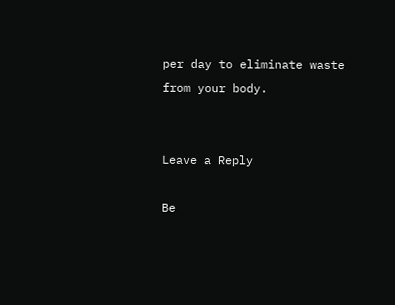per day to eliminate waste from your body.


Leave a Reply

Be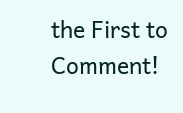the First to Comment!